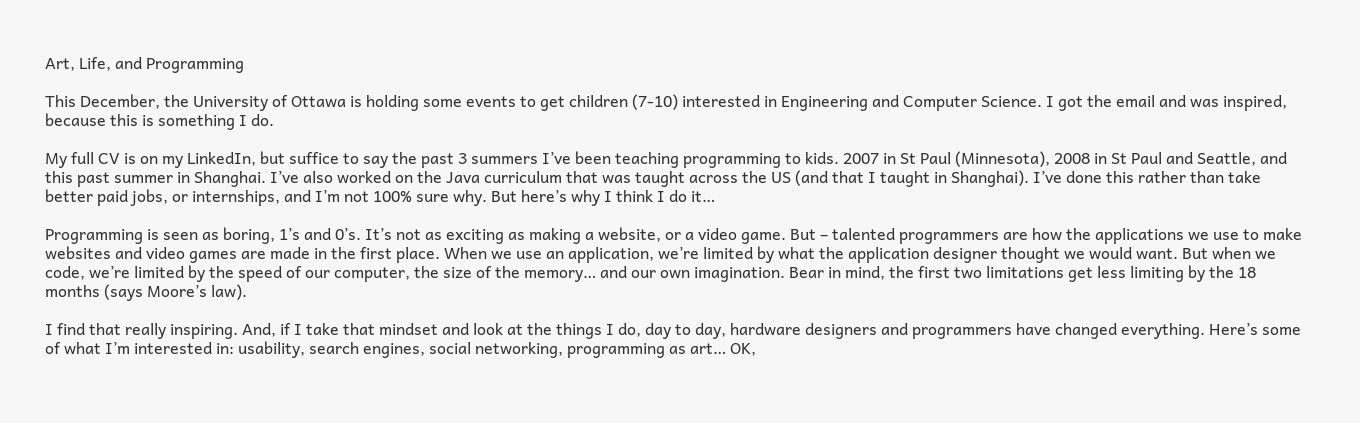Art, Life, and Programming

This December, the University of Ottawa is holding some events to get children (7-10) interested in Engineering and Computer Science. I got the email and was inspired, because this is something I do.

My full CV is on my LinkedIn, but suffice to say the past 3 summers I’ve been teaching programming to kids. 2007 in St Paul (Minnesota), 2008 in St Paul and Seattle, and this past summer in Shanghai. I’ve also worked on the Java curriculum that was taught across the US (and that I taught in Shanghai). I’ve done this rather than take better paid jobs, or internships, and I’m not 100% sure why. But here’s why I think I do it…

Programming is seen as boring, 1’s and 0’s. It’s not as exciting as making a website, or a video game. But – talented programmers are how the applications we use to make websites and video games are made in the first place. When we use an application, we’re limited by what the application designer thought we would want. But when we code, we’re limited by the speed of our computer, the size of the memory… and our own imagination. Bear in mind, the first two limitations get less limiting by the 18 months (says Moore’s law).

I find that really inspiring. And, if I take that mindset and look at the things I do, day to day, hardware designers and programmers have changed everything. Here’s some of what I’m interested in: usability, search engines, social networking, programming as art… OK,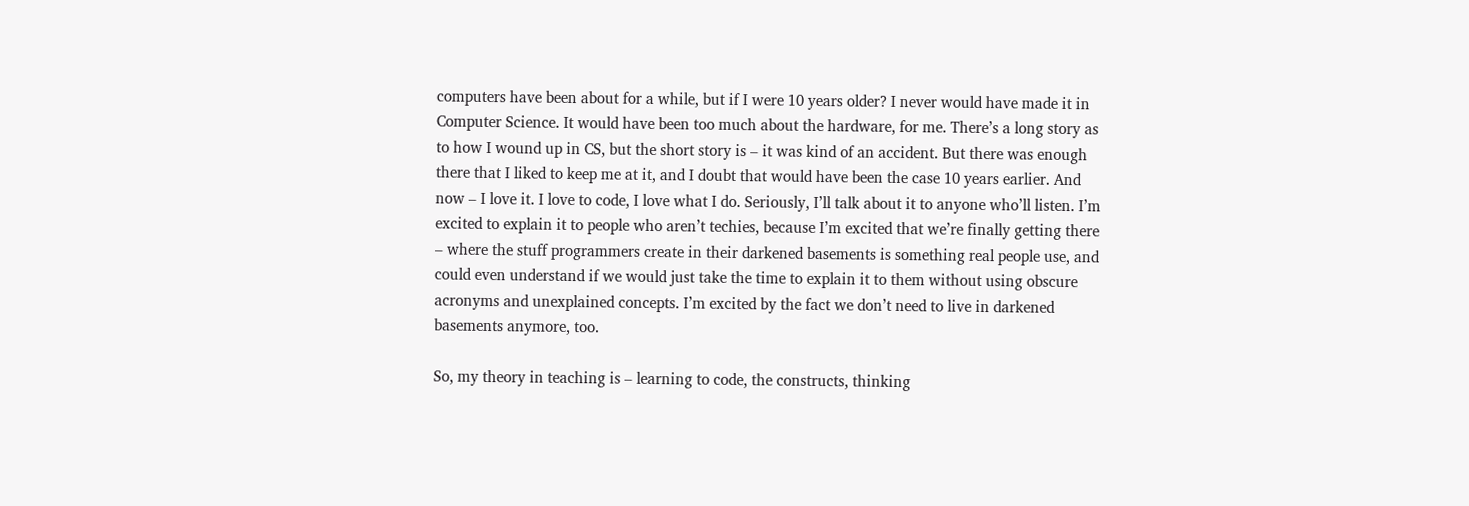computers have been about for a while, but if I were 10 years older? I never would have made it in Computer Science. It would have been too much about the hardware, for me. There’s a long story as to how I wound up in CS, but the short story is – it was kind of an accident. But there was enough there that I liked to keep me at it, and I doubt that would have been the case 10 years earlier. And now – I love it. I love to code, I love what I do. Seriously, I’ll talk about it to anyone who’ll listen. I’m excited to explain it to people who aren’t techies, because I’m excited that we’re finally getting there – where the stuff programmers create in their darkened basements is something real people use, and could even understand if we would just take the time to explain it to them without using obscure acronyms and unexplained concepts. I’m excited by the fact we don’t need to live in darkened basements anymore, too.

So, my theory in teaching is – learning to code, the constructs, thinking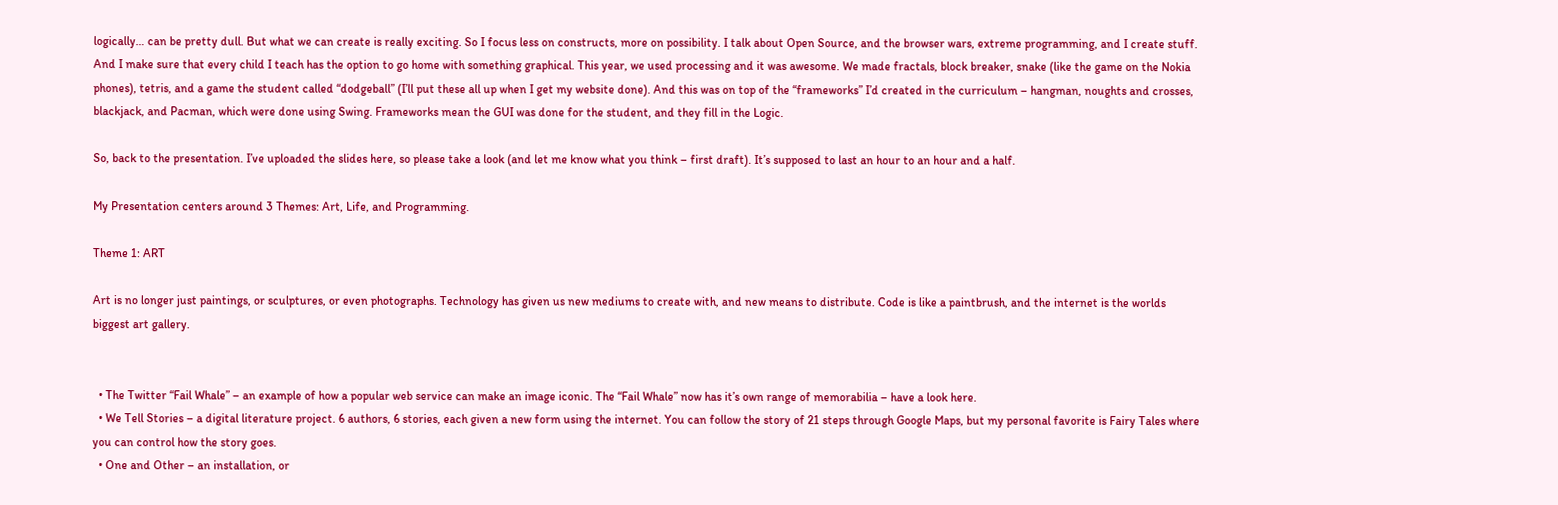logically… can be pretty dull. But what we can create is really exciting. So I focus less on constructs, more on possibility. I talk about Open Source, and the browser wars, extreme programming, and I create stuff. And I make sure that every child I teach has the option to go home with something graphical. This year, we used processing and it was awesome. We made fractals, block breaker, snake (like the game on the Nokia phones), tetris, and a game the student called “dodgeball” (I’ll put these all up when I get my website done). And this was on top of the “frameworks” I’d created in the curriculum – hangman, noughts and crosses, blackjack, and Pacman, which were done using Swing. Frameworks mean the GUI was done for the student, and they fill in the Logic.

So, back to the presentation. I’ve uploaded the slides here, so please take a look (and let me know what you think – first draft). It’s supposed to last an hour to an hour and a half.

My Presentation centers around 3 Themes: Art, Life, and Programming.

Theme 1: ART

Art is no longer just paintings, or sculptures, or even photographs. Technology has given us new mediums to create with, and new means to distribute. Code is like a paintbrush, and the internet is the worlds biggest art gallery.


  • The Twitter “Fail Whale” – an example of how a popular web service can make an image iconic. The “Fail Whale” now has it’s own range of memorabilia – have a look here.
  • We Tell Stories – a digital literature project. 6 authors, 6 stories, each given a new form using the internet. You can follow the story of 21 steps through Google Maps, but my personal favorite is Fairy Tales where you can control how the story goes.
  • One and Other – an installation, or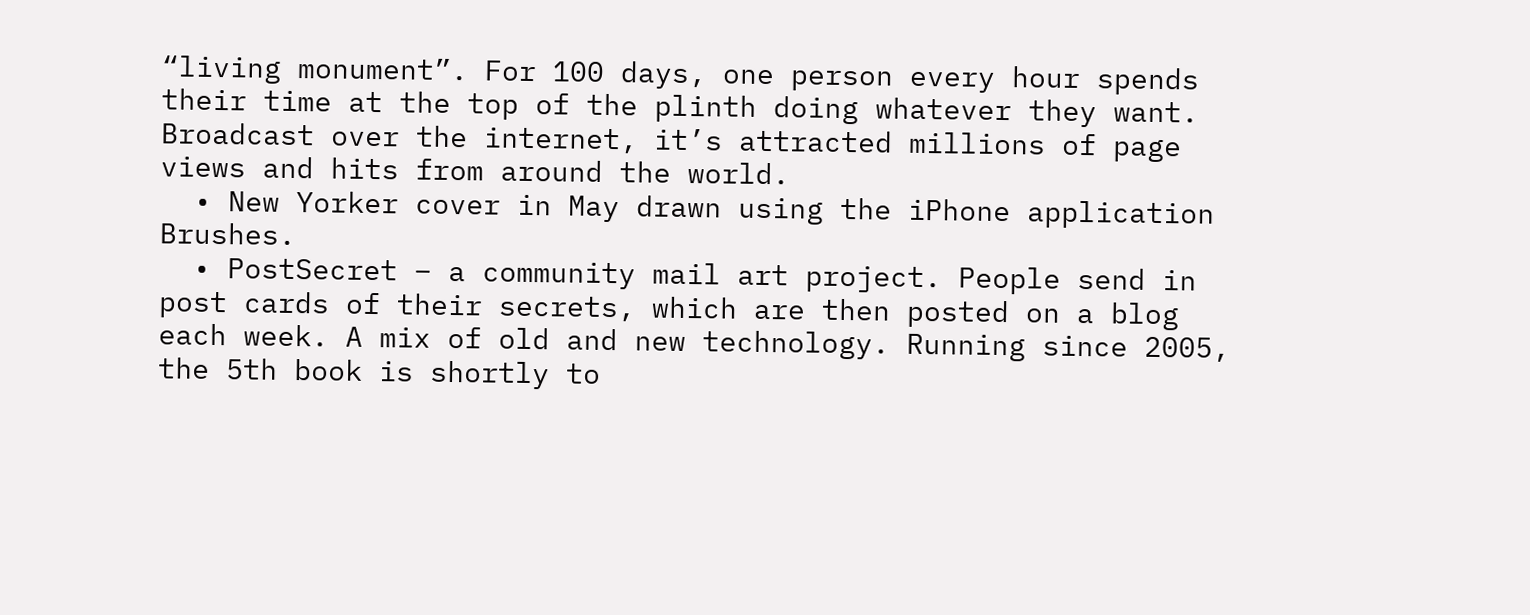“living monument”. For 100 days, one person every hour spends their time at the top of the plinth doing whatever they want. Broadcast over the internet, it’s attracted millions of page views and hits from around the world.
  • New Yorker cover in May drawn using the iPhone application Brushes.
  • PostSecret – a community mail art project. People send in post cards of their secrets, which are then posted on a blog each week. A mix of old and new technology. Running since 2005, the 5th book is shortly to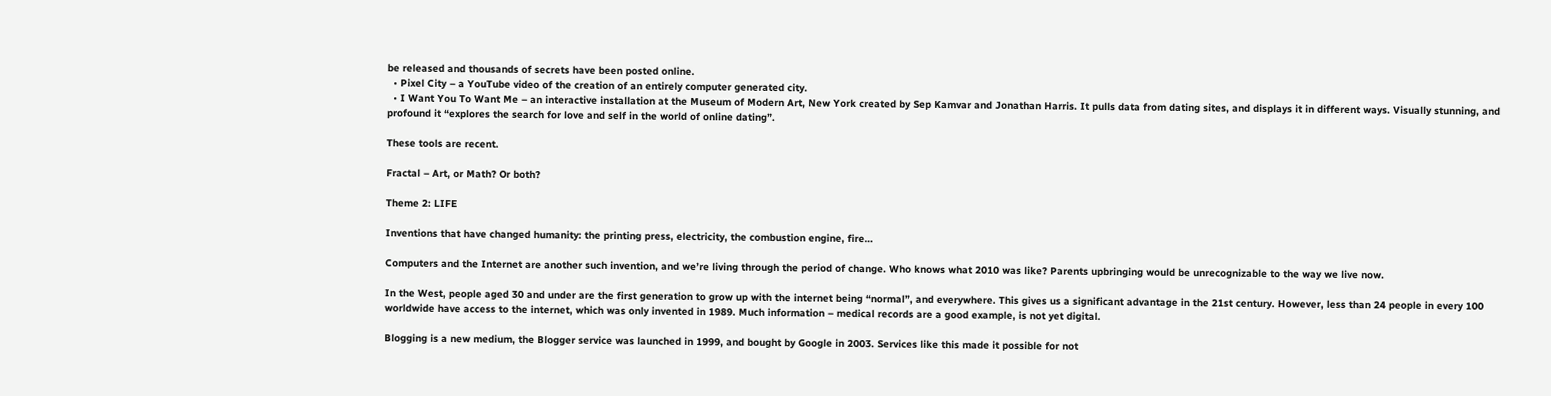be released and thousands of secrets have been posted online.
  • Pixel City – a YouTube video of the creation of an entirely computer generated city.
  • I Want You To Want Me – an interactive installation at the Museum of Modern Art, New York created by Sep Kamvar and Jonathan Harris. It pulls data from dating sites, and displays it in different ways. Visually stunning, and profound it “explores the search for love and self in the world of online dating”.

These tools are recent.

Fractal – Art, or Math? Or both?

Theme 2: LIFE

Inventions that have changed humanity: the printing press, electricity, the combustion engine, fire…

Computers and the Internet are another such invention, and we’re living through the period of change. Who knows what 2010 was like? Parents upbringing would be unrecognizable to the way we live now.

In the West, people aged 30 and under are the first generation to grow up with the internet being “normal”, and everywhere. This gives us a significant advantage in the 21st century. However, less than 24 people in every 100 worldwide have access to the internet, which was only invented in 1989. Much information – medical records are a good example, is not yet digital.

Blogging is a new medium, the Blogger service was launched in 1999, and bought by Google in 2003. Services like this made it possible for not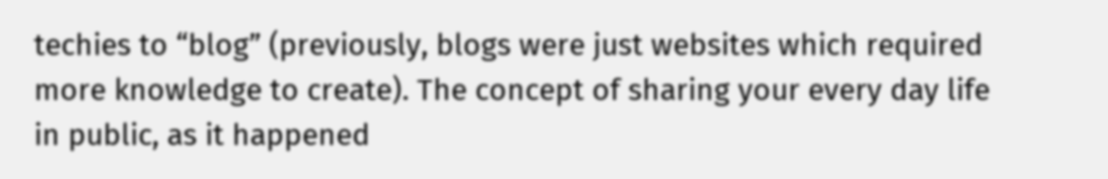techies to “blog” (previously, blogs were just websites which required more knowledge to create). The concept of sharing your every day life in public, as it happened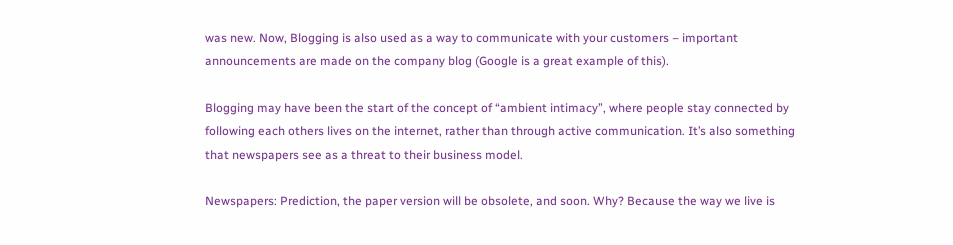was new. Now, Blogging is also used as a way to communicate with your customers – important announcements are made on the company blog (Google is a great example of this).

Blogging may have been the start of the concept of “ambient intimacy”, where people stay connected by following each others lives on the internet, rather than through active communication. It’s also something that newspapers see as a threat to their business model.

Newspapers: Prediction, the paper version will be obsolete, and soon. Why? Because the way we live is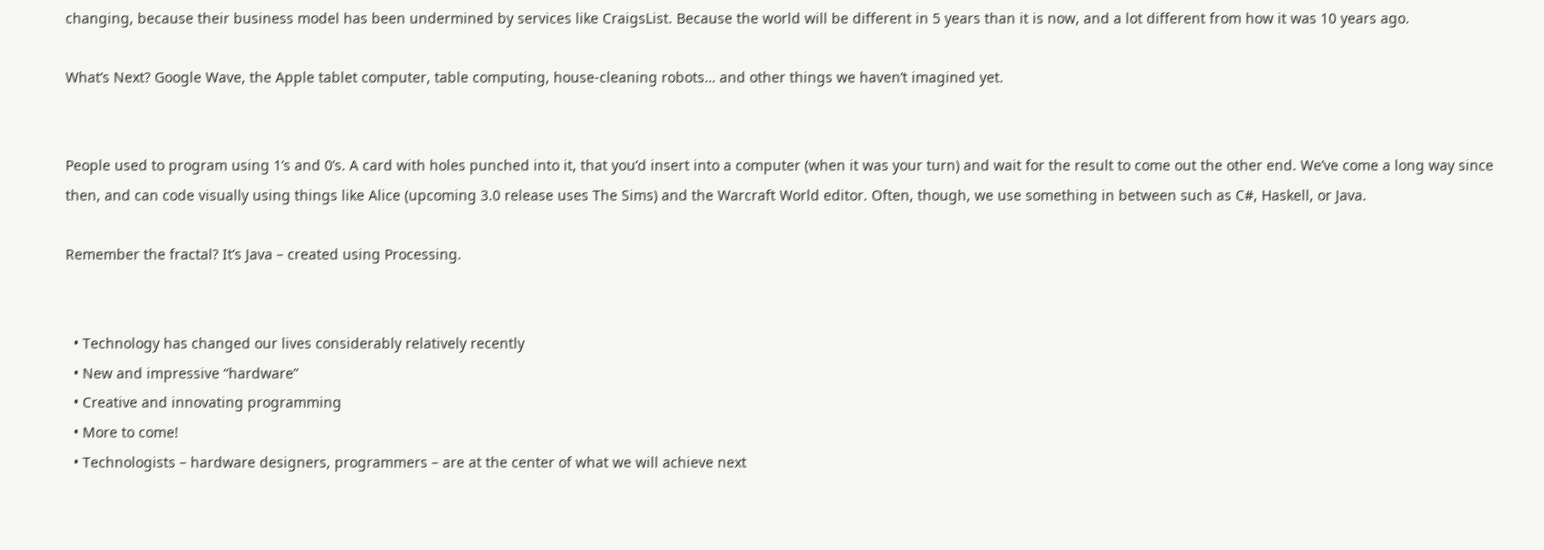changing, because their business model has been undermined by services like CraigsList. Because the world will be different in 5 years than it is now, and a lot different from how it was 10 years ago.

What’s Next? Google Wave, the Apple tablet computer, table computing, house-cleaning robots… and other things we haven’t imagined yet.


People used to program using 1’s and 0’s. A card with holes punched into it, that you’d insert into a computer (when it was your turn) and wait for the result to come out the other end. We’ve come a long way since then, and can code visually using things like Alice (upcoming 3.0 release uses The Sims) and the Warcraft World editor. Often, though, we use something in between such as C#, Haskell, or Java.

Remember the fractal? It’s Java – created using Processing.


  • Technology has changed our lives considerably relatively recently
  • New and impressive “hardware”
  • Creative and innovating programming
  • More to come!
  • Technologists – hardware designers, programmers – are at the center of what we will achieve next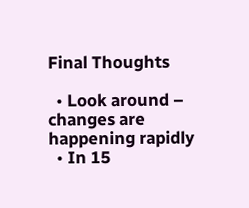Final Thoughts

  • Look around – changes are happening rapidly
  • In 15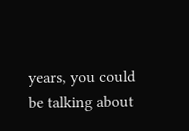years, you could be talking about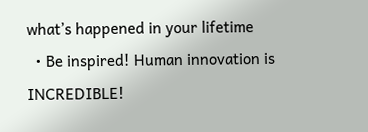what’s happened in your lifetime
  • Be inspired! Human innovation is INCREDIBLE!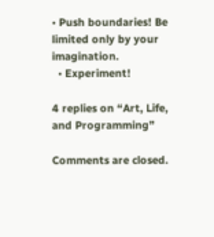• Push boundaries! Be limited only by your imagination.
  • Experiment!

4 replies on “Art, Life, and Programming”

Comments are closed.